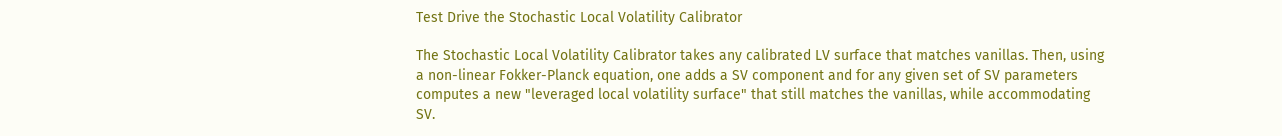Test Drive the Stochastic Local Volatility Calibrator

The Stochastic Local Volatility Calibrator takes any calibrated LV surface that matches vanillas. Then, using a non-linear Fokker-Planck equation, one adds a SV component and for any given set of SV parameters computes a new "leveraged local volatility surface" that still matches the vanillas, while accommodating SV.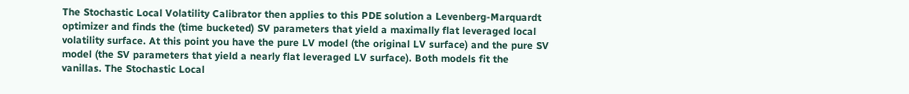The Stochastic Local Volatility Calibrator then applies to this PDE solution a Levenberg-Marquardt optimizer and finds the (time bucketed) SV parameters that yield a maximally flat leveraged local volatility surface. At this point you have the pure LV model (the original LV surface) and the pure SV model (the SV parameters that yield a nearly flat leveraged LV surface). Both models fit the vanillas. The Stochastic Local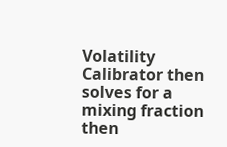Volatility Calibrator then solves for a mixing fraction then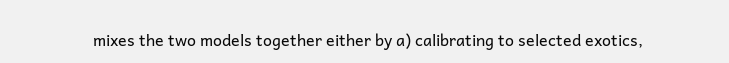mixes the two models together either by a) calibrating to selected exotics,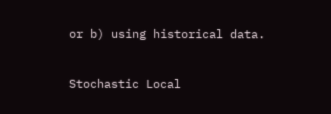or b) using historical data.


Stochastic Local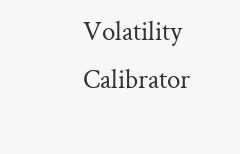Volatility Calibrator